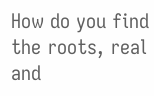How do you find the roots, real and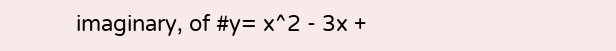imaginary, of #y= x^2 - 3x +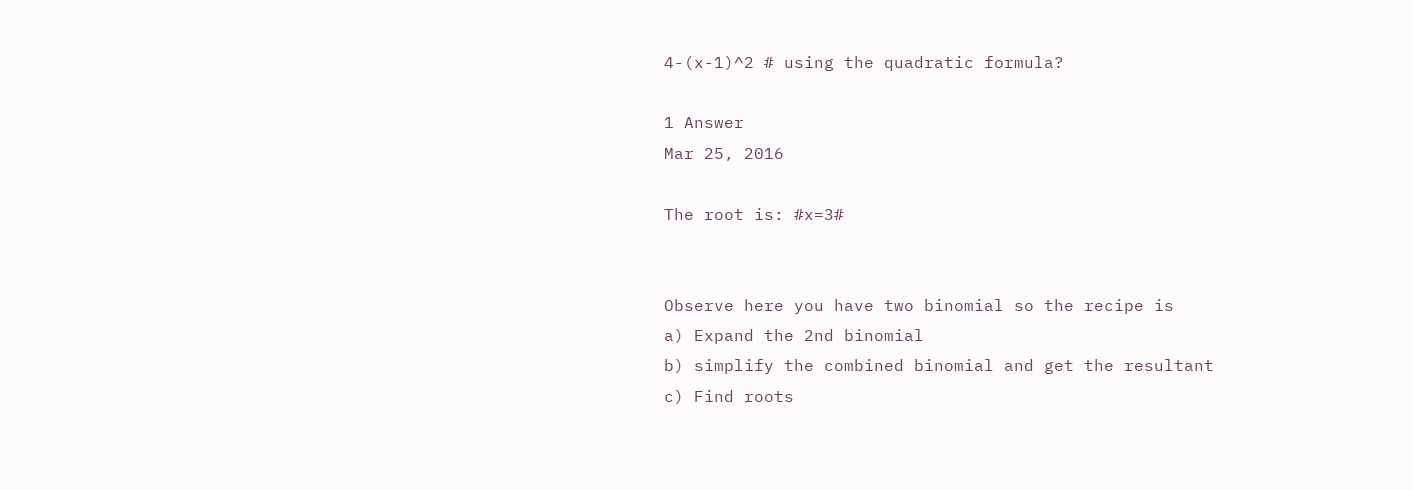4-(x-1)^2 # using the quadratic formula?

1 Answer
Mar 25, 2016

The root is: #x=3#


Observe here you have two binomial so the recipe is
a) Expand the 2nd binomial
b) simplify the combined binomial and get the resultant
c) Find roots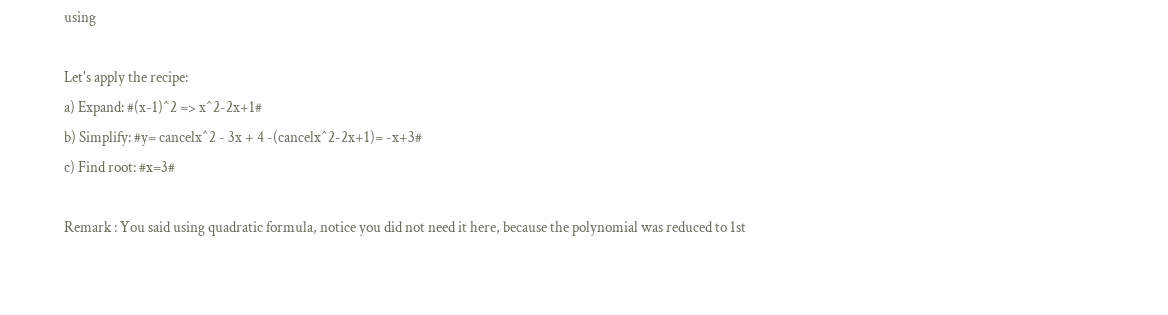using

Let's apply the recipe:
a) Expand: #(x-1)^2 => x^2-2x+1#
b) Simplify: #y= cancelx^2 - 3x + 4 -(cancelx^2-2x+1)= -x+3#
c) Find root: #x=3#

Remark : You said using quadratic formula, notice you did not need it here, because the polynomial was reduced to 1st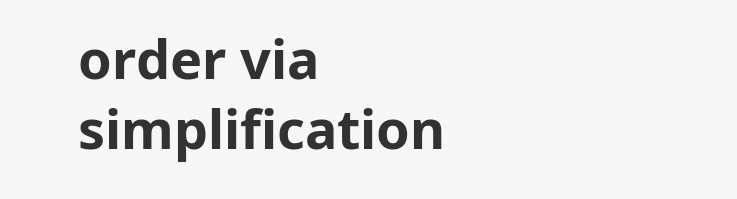order via simplification